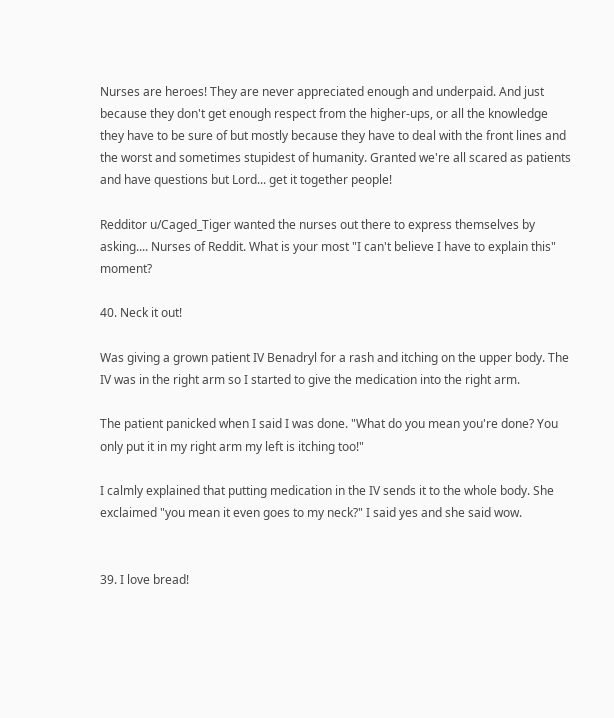Nurses are heroes! They are never appreciated enough and underpaid. And just because they don't get enough respect from the higher-ups, or all the knowledge they have to be sure of but mostly because they have to deal with the front lines and the worst and sometimes stupidest of humanity. Granted we're all scared as patients and have questions but Lord... get it together people!

Redditor u/Caged_Tiger wanted the nurses out there to express themselves by asking.... Nurses of Reddit. What is your most "I can't believe I have to explain this" moment?

40. Neck it out!

Was giving a grown patient IV Benadryl for a rash and itching on the upper body. The IV was in the right arm so I started to give the medication into the right arm.

The patient panicked when I said I was done. "What do you mean you're done? You only put it in my right arm my left is itching too!"

I calmly explained that putting medication in the IV sends it to the whole body. She exclaimed "you mean it even goes to my neck?" I said yes and she said wow.


39. I love bread!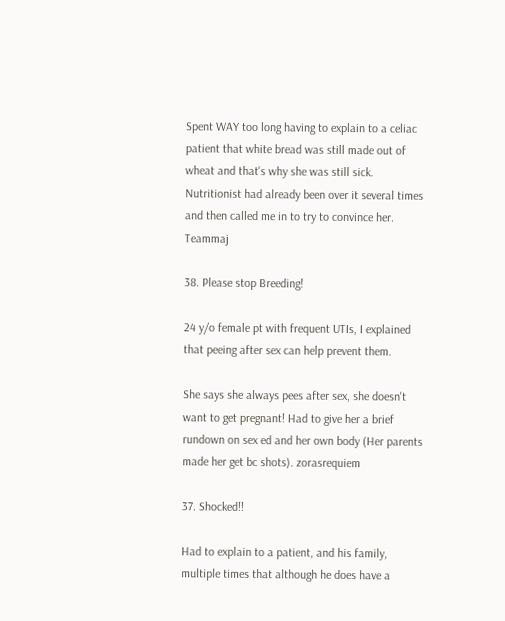Spent WAY too long having to explain to a celiac patient that white bread was still made out of wheat and that's why she was still sick. Nutritionist had already been over it several times and then called me in to try to convince her. Teammaj

38. Please stop Breeding!

24 y/o female pt with frequent UTIs, I explained that peeing after sex can help prevent them.

She says she always pees after sex, she doesn't want to get pregnant! Had to give her a brief rundown on sex ed and her own body (Her parents made her get bc shots). zorasrequiem

37. Shocked!!

Had to explain to a patient, and his family, multiple times that although he does have a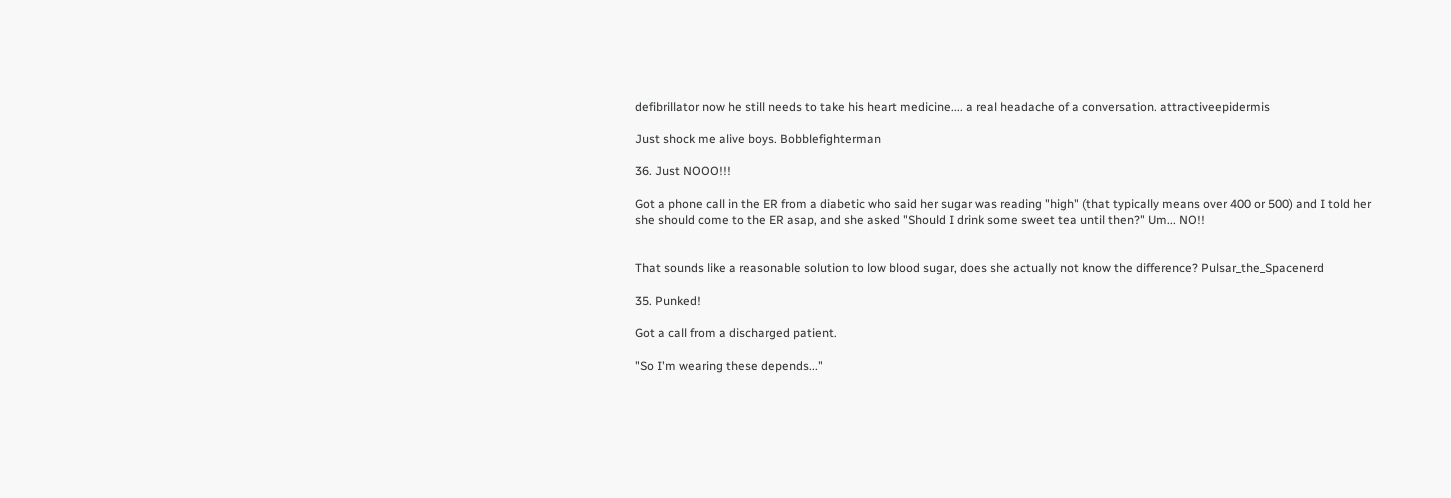defibrillator now he still needs to take his heart medicine.... a real headache of a conversation. attractiveepidermis

Just shock me alive boys. Bobblefighterman

36. Just NOOO!!!

Got a phone call in the ER from a diabetic who said her sugar was reading "high" (that typically means over 400 or 500) and I told her she should come to the ER asap, and she asked "Should I drink some sweet tea until then?" Um... NO!!


That sounds like a reasonable solution to low blood sugar, does she actually not know the difference? Pulsar_the_Spacenerd

35. Punked!

Got a call from a discharged patient.

"So I'm wearing these depends..."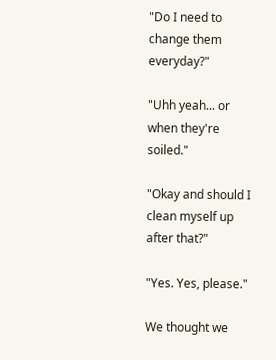"Do I need to change them everyday?"

"Uhh yeah... or when they're soiled."

"Okay and should I clean myself up after that?"

"Yes. Yes, please."

We thought we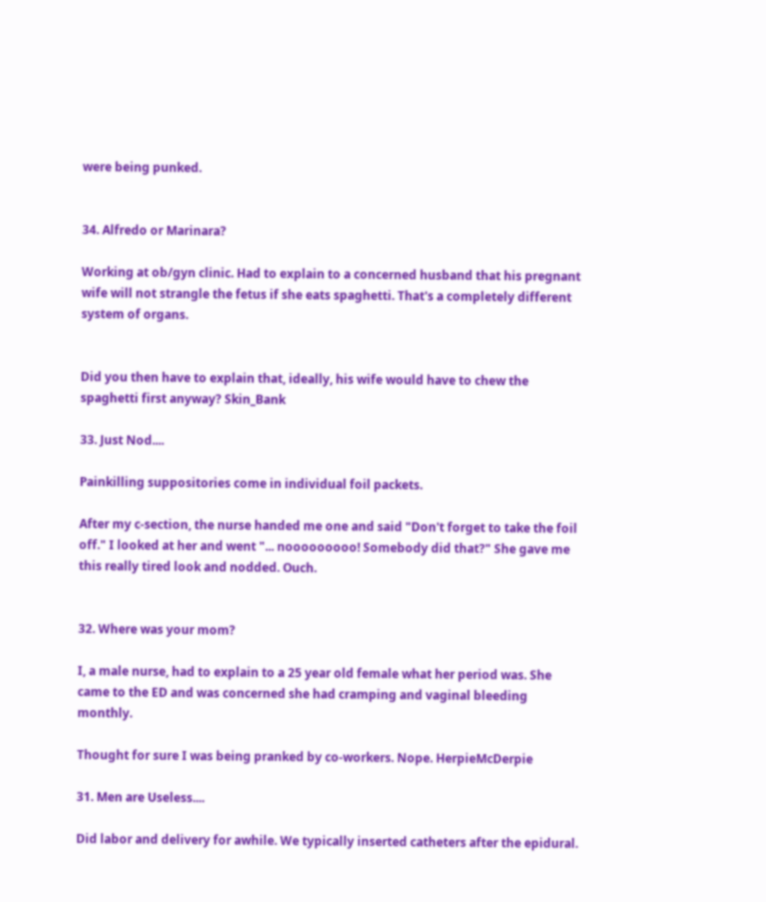were being punked.


34. Alfredo or Marinara?

Working at ob/gyn clinic. Had to explain to a concerned husband that his pregnant wife will not strangle the fetus if she eats spaghetti. That's a completely different system of organs.


Did you then have to explain that, ideally, his wife would have to chew the spaghetti first anyway? Skin_Bank

33. Just Nod....

Painkilling suppositories come in individual foil packets.

After my c-section, the nurse handed me one and said "Don't forget to take the foil off." I looked at her and went "... nooooooooo! Somebody did that?" She gave me this really tired look and nodded. Ouch.


32. Where was your mom?

I, a male nurse, had to explain to a 25 year old female what her period was. She came to the ED and was concerned she had cramping and vaginal bleeding monthly.

Thought for sure I was being pranked by co-workers. Nope. HerpieMcDerpie

31. Men are Useless....

Did labor and delivery for awhile. We typically inserted catheters after the epidural.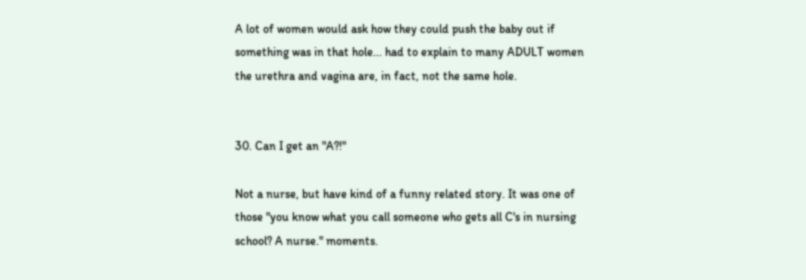A lot of women would ask how they could push the baby out if something was in that hole... had to explain to many ADULT women the urethra and vagina are, in fact, not the same hole.


30. Can I get an "A?!"

Not a nurse, but have kind of a funny related story. It was one of those "you know what you call someone who gets all C's in nursing school? A nurse." moments.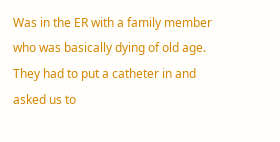Was in the ER with a family member who was basically dying of old age. They had to put a catheter in and asked us to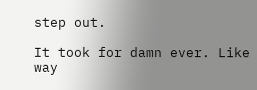step out.

It took for damn ever. Like way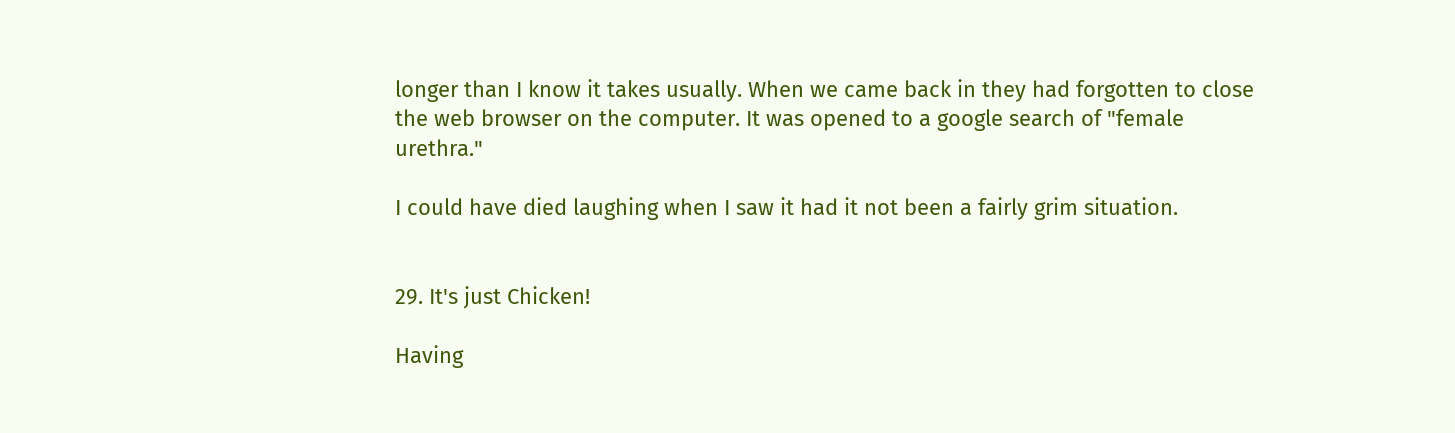longer than I know it takes usually. When we came back in they had forgotten to close the web browser on the computer. It was opened to a google search of "female urethra."

I could have died laughing when I saw it had it not been a fairly grim situation.


29. It's just Chicken!

Having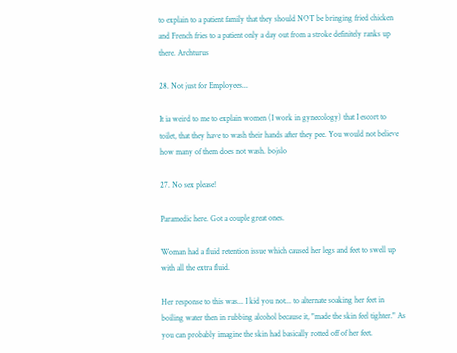to explain to a patient family that they should NOT be bringing fried chicken and French fries to a patient only a day out from a stroke definitely ranks up there. Archturus

28. Not just for Employees...

It ia weird to me to explain women (I work in gynecology) that I escort to toilet, that they have to wash their hands after they pee. You would not believe how many of them does not wash. bojslo

27. No sex please!

Paramedic here. Got a couple great ones.

Woman had a fluid retention issue which caused her legs and feet to swell up with all the extra fluid.

Her response to this was... I kid you not... to alternate soaking her feet in boiling water then in rubbing alcohol because it, "made the skin feel tighter." As you can probably imagine the skin had basically rotted off of her feet.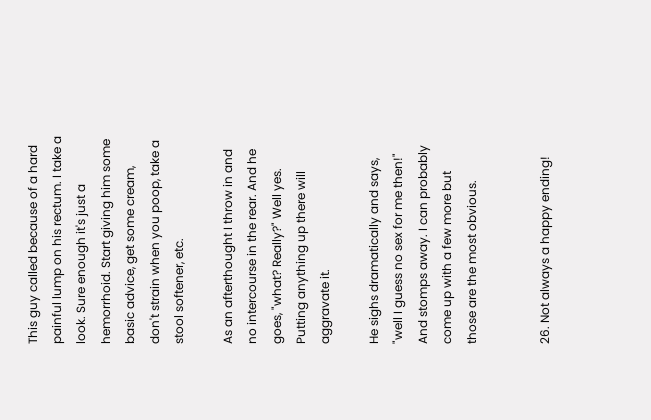This guy called because of a hard painful lump on his rectum. I take a look. Sure enough it's just a hemorrhoid. Start giving him some basic advice, get some cream, don't strain when you poop, take a stool softener, etc.

As an afterthought I throw in and no intercourse in the rear. And he goes, "what? Really?" Well yes. Putting anything up there will aggravate it.

He sighs dramatically and says, "well I guess no sex for me then!" And stomps away. I can probably come up with a few more but those are the most obvious.


26. Not always a happy ending!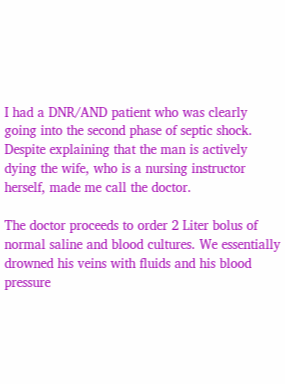I had a DNR/AND patient who was clearly going into the second phase of septic shock. Despite explaining that the man is actively dying the wife, who is a nursing instructor herself, made me call the doctor.

The doctor proceeds to order 2 Liter bolus of normal saline and blood cultures. We essentially drowned his veins with fluids and his blood pressure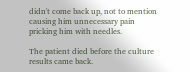didn't come back up, not to mention causing him unnecessary pain pricking him with needles.

The patient died before the culture results came back.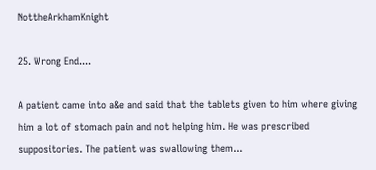NottheArkhamKnight

25. Wrong End....

A patient came into a&e and said that the tablets given to him where giving him a lot of stomach pain and not helping him. He was prescribed suppositories. The patient was swallowing them...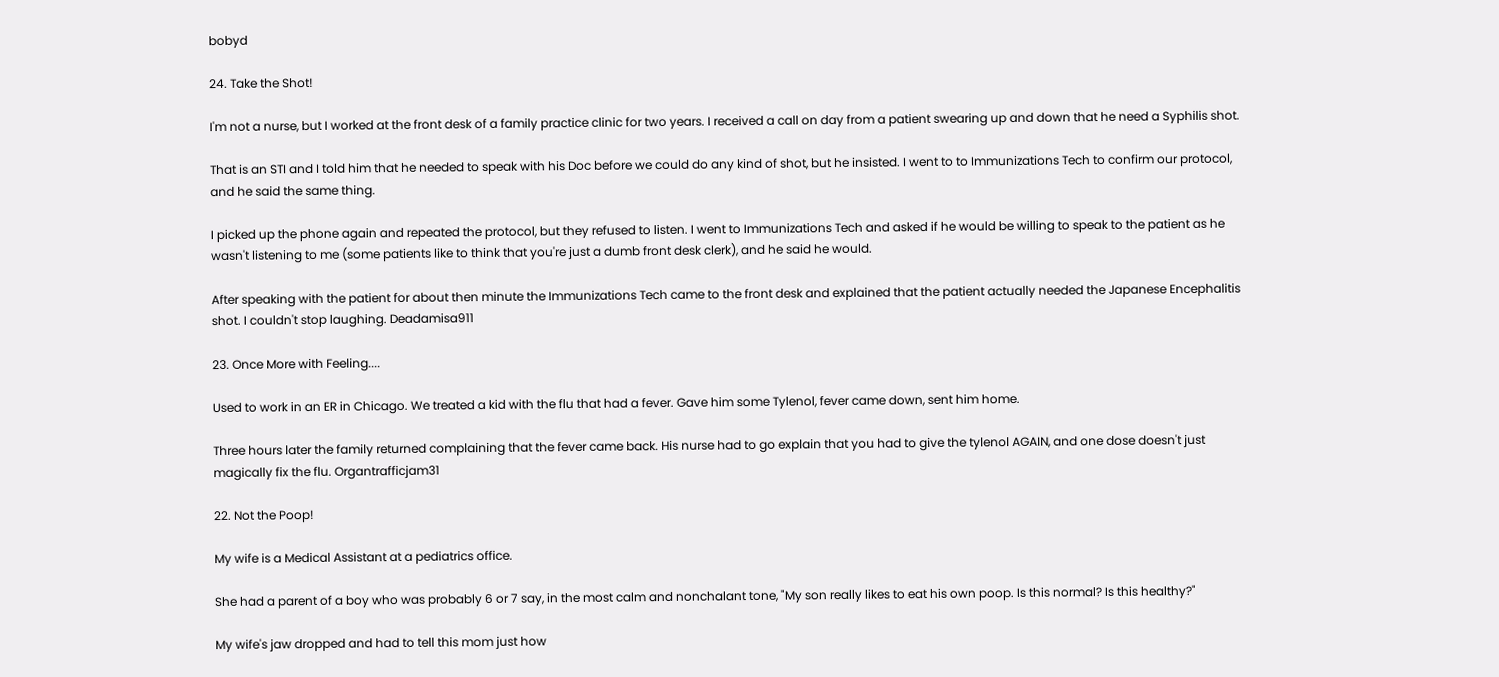bobyd

24. Take the Shot!

I'm not a nurse, but I worked at the front desk of a family practice clinic for two years. I received a call on day from a patient swearing up and down that he need a Syphilis shot.

That is an STI and I told him that he needed to speak with his Doc before we could do any kind of shot, but he insisted. I went to to Immunizations Tech to confirm our protocol, and he said the same thing.

I picked up the phone again and repeated the protocol, but they refused to listen. I went to Immunizations Tech and asked if he would be willing to speak to the patient as he wasn't listening to me (some patients like to think that you're just a dumb front desk clerk), and he said he would.

After speaking with the patient for about then minute the Immunizations Tech came to the front desk and explained that the patient actually needed the Japanese Encephalitis shot. I couldn't stop laughing. Deadamisa911

23. Once More with Feeling....

Used to work in an ER in Chicago. We treated a kid with the flu that had a fever. Gave him some Tylenol, fever came down, sent him home.

Three hours later the family returned complaining that the fever came back. His nurse had to go explain that you had to give the tylenol AGAIN, and one dose doesn't just magically fix the flu. Organtrafficjam31

22. Not the Poop!

My wife is a Medical Assistant at a pediatrics office.

She had a parent of a boy who was probably 6 or 7 say, in the most calm and nonchalant tone, "My son really likes to eat his own poop. Is this normal? Is this healthy?"

My wife's jaw dropped and had to tell this mom just how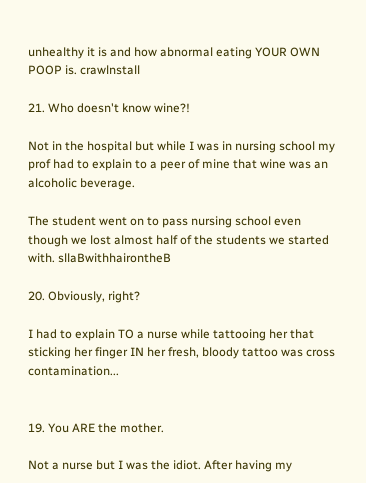unhealthy it is and how abnormal eating YOUR OWN POOP is. crawlnstall

21. Who doesn't know wine?!

Not in the hospital but while I was in nursing school my prof had to explain to a peer of mine that wine was an alcoholic beverage.

The student went on to pass nursing school even though we lost almost half of the students we started with. sllaBwithhairontheB

20. Obviously, right?

I had to explain TO a nurse while tattooing her that sticking her finger IN her fresh, bloody tattoo was cross contamination...


19. You ARE the mother.

Not a nurse but I was the idiot. After having my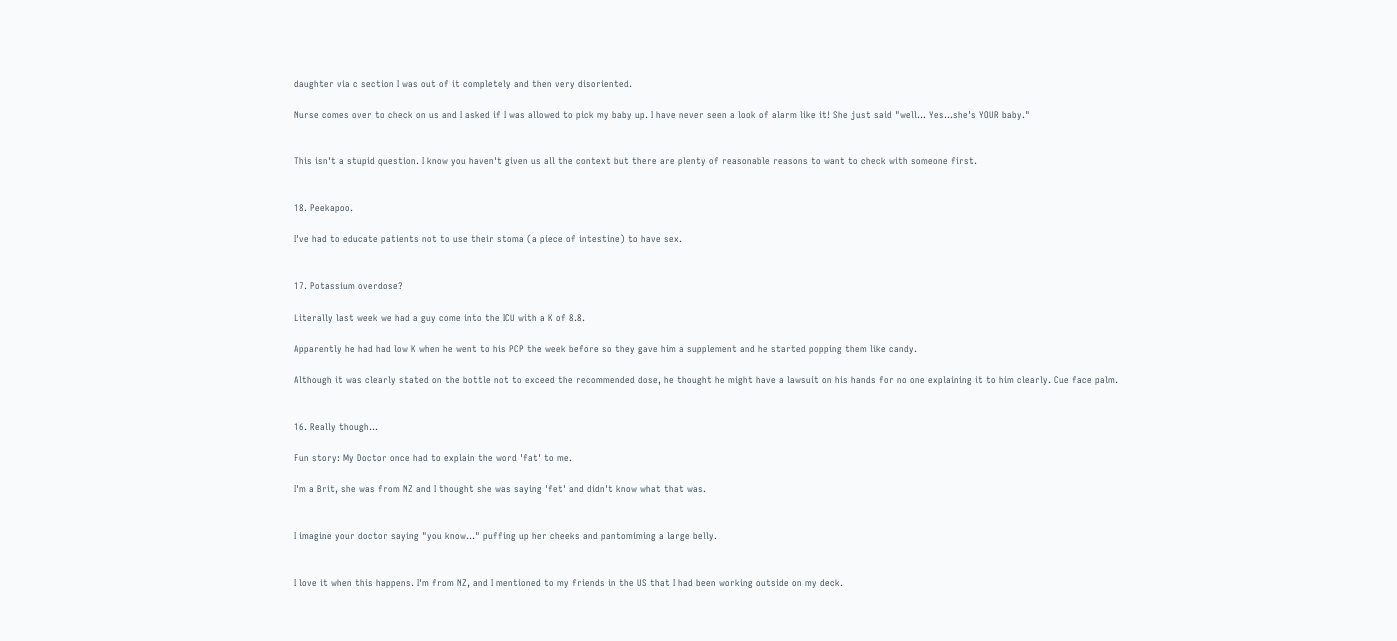daughter via c section I was out of it completely and then very disoriented.

Nurse comes over to check on us and I asked if I was allowed to pick my baby up. I have never seen a look of alarm like it! She just said "well... Yes...she's YOUR baby."


This isn't a stupid question. I know you haven't given us all the context but there are plenty of reasonable reasons to want to check with someone first.


18. Peekapoo.

I've had to educate patients not to use their stoma (a piece of intestine) to have sex.


17. Potassium overdose?

Literally last week we had a guy come into the ICU with a K of 8.8.

Apparently he had had low K when he went to his PCP the week before so they gave him a supplement and he started popping them like candy.

Although it was clearly stated on the bottle not to exceed the recommended dose, he thought he might have a lawsuit on his hands for no one explaining it to him clearly. Cue face palm.


16. Really though...

Fun story: My Doctor once had to explain the word 'fat' to me.

I'm a Brit, she was from NZ and I thought she was saying 'fet' and didn't know what that was.


I imagine your doctor saying "you know..." puffing up her cheeks and pantomiming a large belly.


I love it when this happens. I'm from NZ, and I mentioned to my friends in the US that I had been working outside on my deck.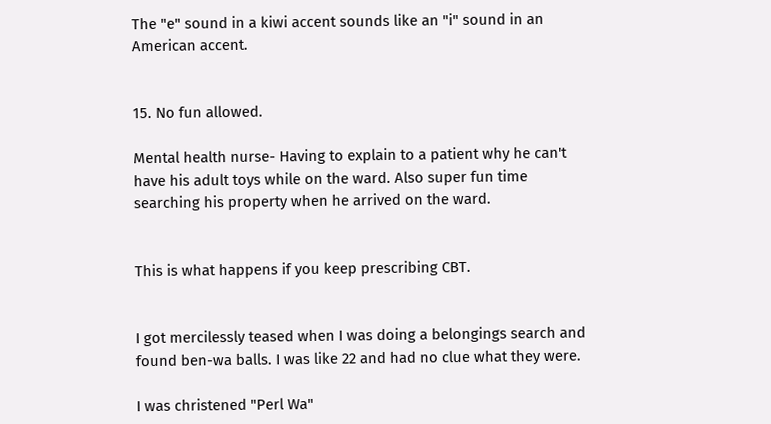The "e" sound in a kiwi accent sounds like an "i" sound in an American accent.


15. No fun allowed.

Mental health nurse- Having to explain to a patient why he can't have his adult toys while on the ward. Also super fun time searching his property when he arrived on the ward.


This is what happens if you keep prescribing CBT.


I got mercilessly teased when I was doing a belongings search and found ben-wa balls. I was like 22 and had no clue what they were.

I was christened "Perl Wa"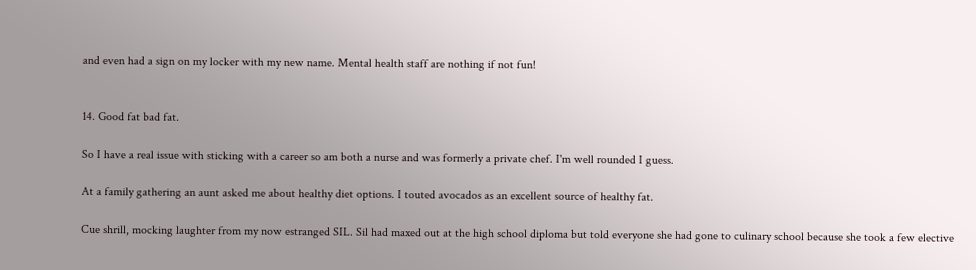and even had a sign on my locker with my new name. Mental health staff are nothing if not fun!


14. Good fat bad fat.

So I have a real issue with sticking with a career so am both a nurse and was formerly a private chef. I'm well rounded I guess.

At a family gathering an aunt asked me about healthy diet options. I touted avocados as an excellent source of healthy fat.

Cue shrill, mocking laughter from my now estranged SIL. Sil had maxed out at the high school diploma but told everyone she had gone to culinary school because she took a few elective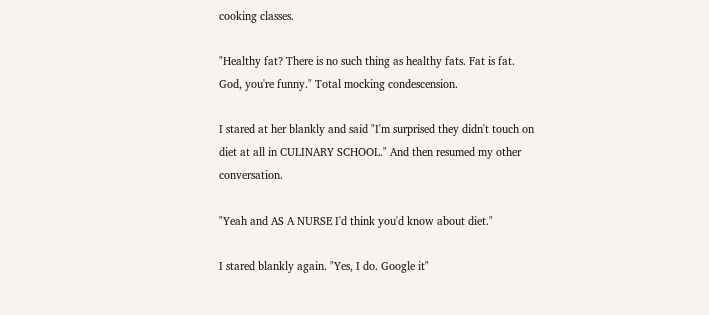cooking classes.

"Healthy fat? There is no such thing as healthy fats. Fat is fat. God, you're funny." Total mocking condescension.

I stared at her blankly and said "I'm surprised they didn't touch on diet at all in CULINARY SCHOOL." And then resumed my other conversation.

"Yeah and AS A NURSE I'd think you'd know about diet."

I stared blankly again. "Yes, I do. Google it"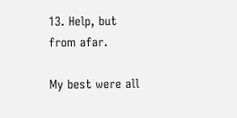13. Help, but from afar.

My best were all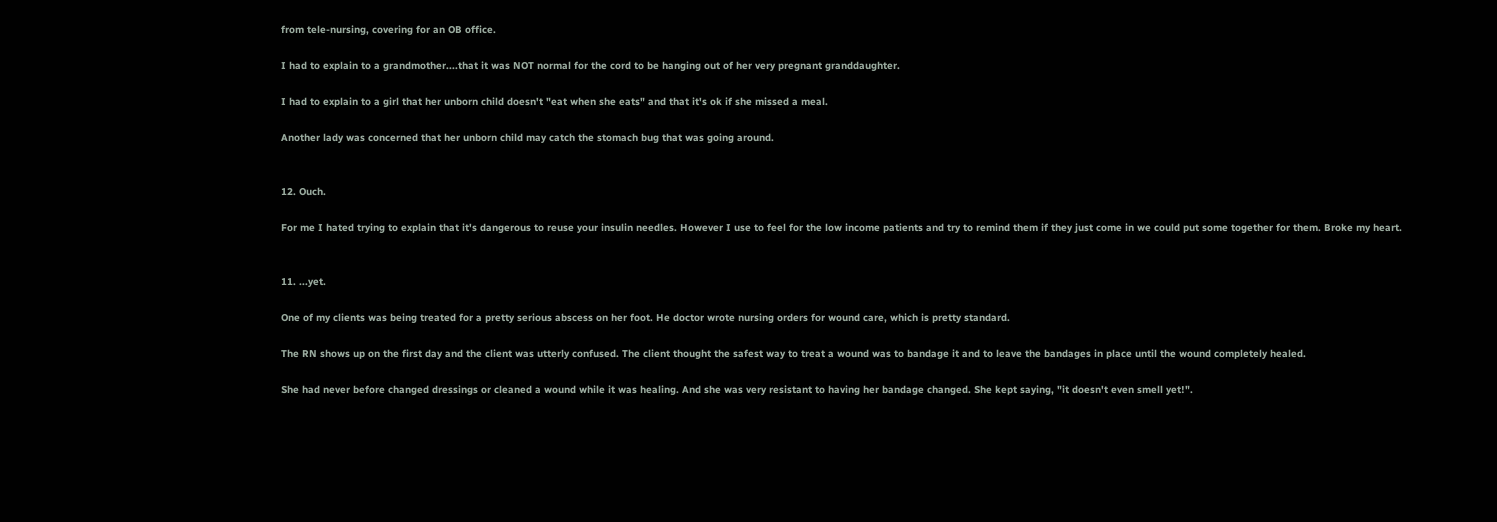from tele-nursing, covering for an OB office.

I had to explain to a grandmother....that it was NOT normal for the cord to be hanging out of her very pregnant granddaughter.

I had to explain to a girl that her unborn child doesn't "eat when she eats" and that it's ok if she missed a meal.

Another lady was concerned that her unborn child may catch the stomach bug that was going around.


12. Ouch.

For me I hated trying to explain that it's dangerous to reuse your insulin needles. However I use to feel for the low income patients and try to remind them if they just come in we could put some together for them. Broke my heart.


11. ...yet.

One of my clients was being treated for a pretty serious abscess on her foot. He doctor wrote nursing orders for wound care, which is pretty standard.

The RN shows up on the first day and the client was utterly confused. The client thought the safest way to treat a wound was to bandage it and to leave the bandages in place until the wound completely healed.

She had never before changed dressings or cleaned a wound while it was healing. And she was very resistant to having her bandage changed. She kept saying, "it doesn't even smell yet!".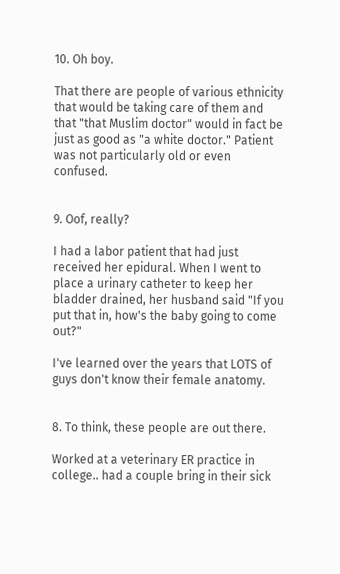10. Oh boy.

That there are people of various ethnicity that would be taking care of them and that "that Muslim doctor" would in fact be just as good as "a white doctor." Patient was not particularly old or even confused.


9. Oof, really?

I had a labor patient that had just received her epidural. When I went to place a urinary catheter to keep her bladder drained, her husband said "If you put that in, how's the baby going to come out?"

I've learned over the years that LOTS of guys don't know their female anatomy.


8. To think, these people are out there.

Worked at a veterinary ER practice in college.. had a couple bring in their sick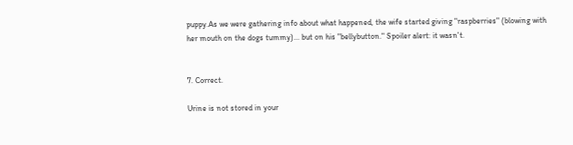puppy.As we were gathering info about what happened, the wife started giving "raspberries" (blowing with her mouth on the dogs tummy)... but on his "bellybutton." Spoiler alert: it wasn't.


7. Correct.

Urine is not stored in your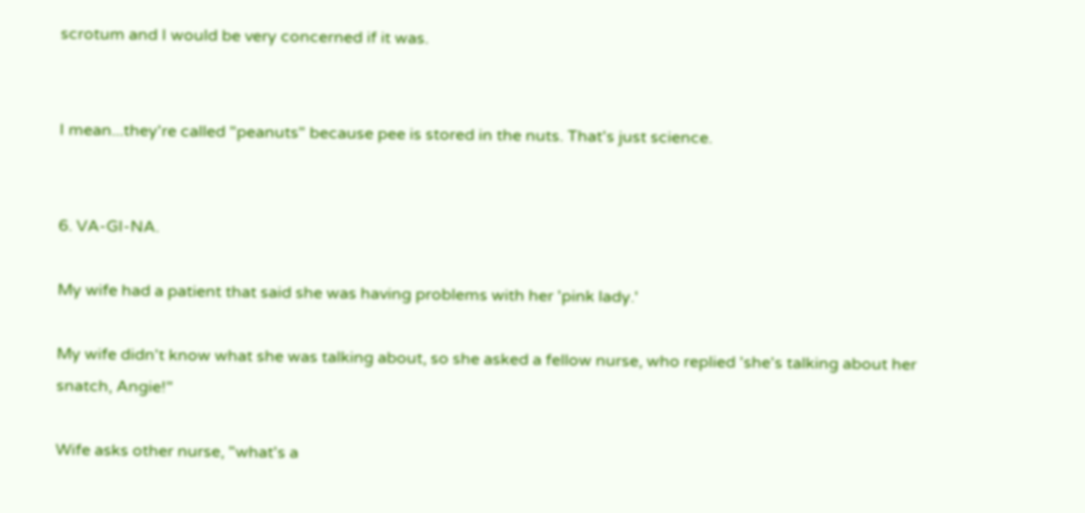scrotum and I would be very concerned if it was.


I mean...they're called "peanuts" because pee is stored in the nuts. That's just science.


6. VA-GI-NA.

My wife had a patient that said she was having problems with her 'pink lady.'

My wife didn't know what she was talking about, so she asked a fellow nurse, who replied 'she's talking about her snatch, Angie!"

Wife asks other nurse, "what's a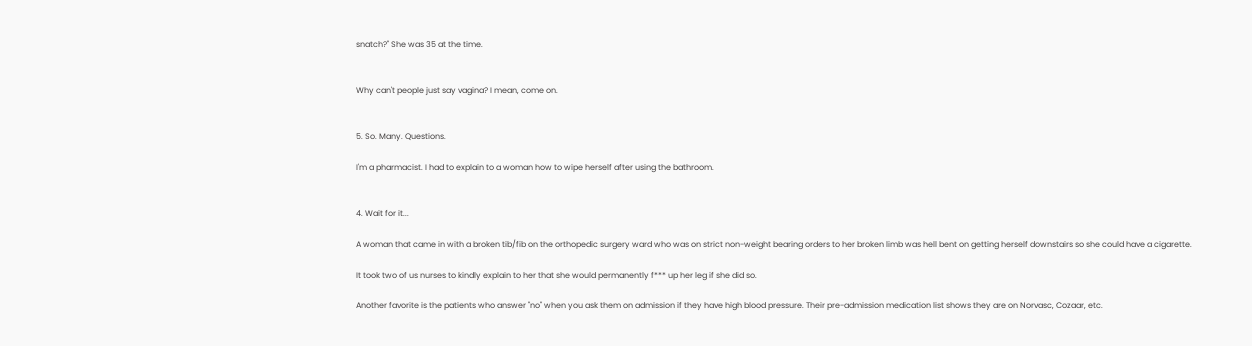snatch?" She was 35 at the time.


Why can't people just say vagina? I mean, come on.


5. So. Many. Questions.

I'm a pharmacist. I had to explain to a woman how to wipe herself after using the bathroom.


4. Wait for it...

A woman that came in with a broken tib/fib on the orthopedic surgery ward who was on strict non-weight bearing orders to her broken limb was hell bent on getting herself downstairs so she could have a cigarette.

It took two of us nurses to kindly explain to her that she would permanently f*** up her leg if she did so.

Another favorite is the patients who answer "no" when you ask them on admission if they have high blood pressure. Their pre-admission medication list shows they are on Norvasc, Cozaar, etc.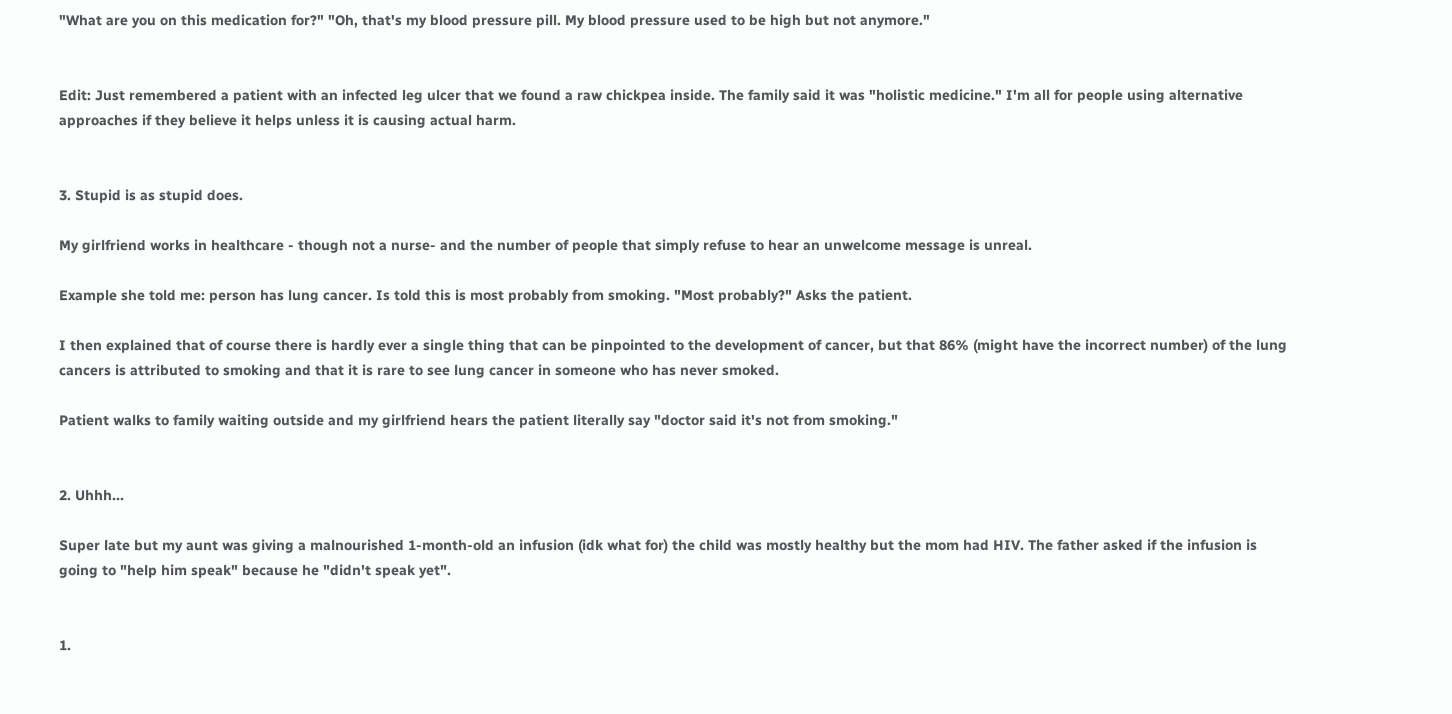"What are you on this medication for?" "Oh, that's my blood pressure pill. My blood pressure used to be high but not anymore."


Edit: Just remembered a patient with an infected leg ulcer that we found a raw chickpea inside. The family said it was "holistic medicine." I'm all for people using alternative approaches if they believe it helps unless it is causing actual harm.


3. Stupid is as stupid does.

My girlfriend works in healthcare - though not a nurse- and the number of people that simply refuse to hear an unwelcome message is unreal.

Example she told me: person has lung cancer. Is told this is most probably from smoking. "Most probably?" Asks the patient.

I then explained that of course there is hardly ever a single thing that can be pinpointed to the development of cancer, but that 86% (might have the incorrect number) of the lung cancers is attributed to smoking and that it is rare to see lung cancer in someone who has never smoked.

Patient walks to family waiting outside and my girlfriend hears the patient literally say "doctor said it's not from smoking."


2. Uhhh...

Super late but my aunt was giving a malnourished 1-month-old an infusion (idk what for) the child was mostly healthy but the mom had HIV. The father asked if the infusion is going to "help him speak" because he "didn't speak yet".


1.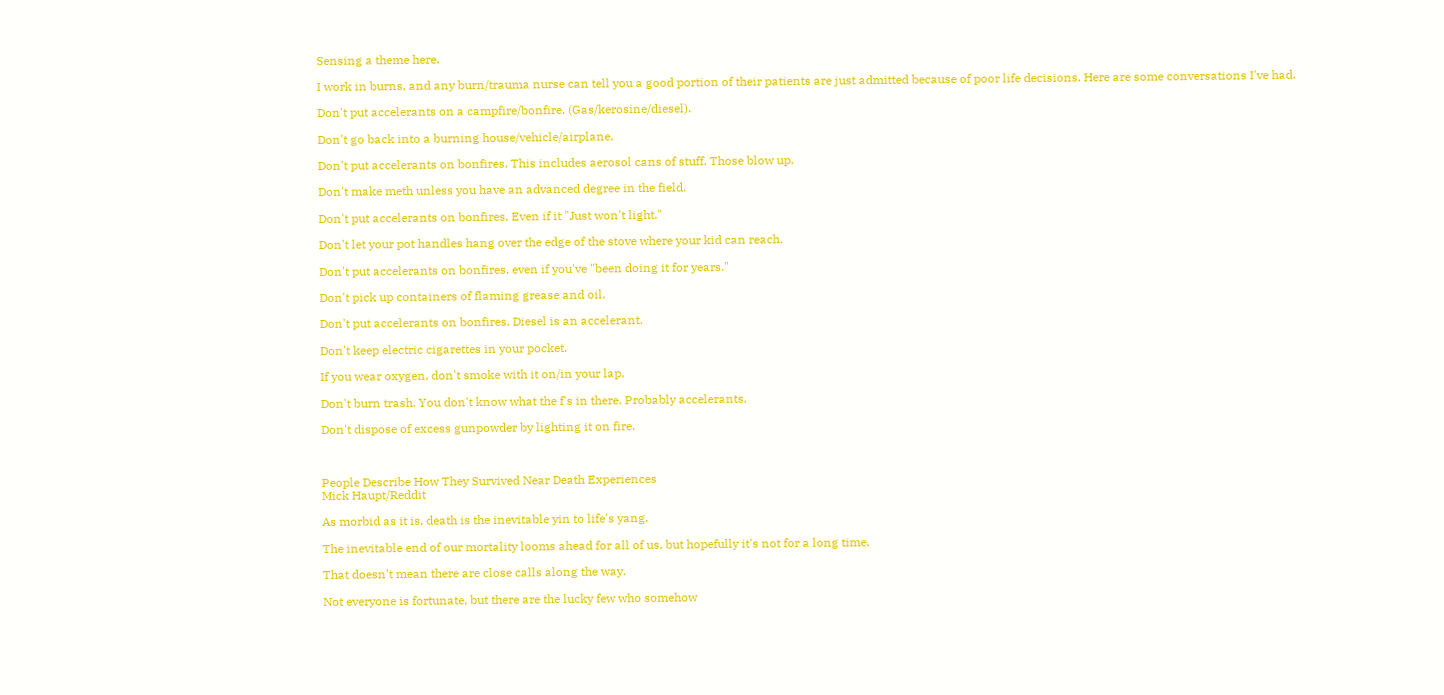Sensing a theme here.

I work in burns, and any burn/trauma nurse can tell you a good portion of their patients are just admitted because of poor life decisions. Here are some conversations I've had.

Don't put accelerants on a campfire/bonfire. (Gas/kerosine/diesel).

Don't go back into a burning house/vehicle/airplane.

Don't put accelerants on bonfires. This includes aerosol cans of stuff. Those blow up.

Don't make meth unless you have an advanced degree in the field.

Don't put accelerants on bonfires. Even if it "Just won't light."

Don't let your pot handles hang over the edge of the stove where your kid can reach.

Don't put accelerants on bonfires, even if you've "been doing it for years."

Don't pick up containers of flaming grease and oil.

Don't put accelerants on bonfires. Diesel is an accelerant.

Don't keep electric cigarettes in your pocket.

If you wear oxygen, don't smoke with it on/in your lap.

Don't burn trash. You don't know what the f's in there. Probably accelerants.

Don't dispose of excess gunpowder by lighting it on fire.



People Describe How They Survived Near Death Experiences
Mick Haupt/Reddit

As morbid as it is, death is the inevitable yin to life's yang.

The inevitable end of our mortality looms ahead for all of us, but hopefully it's not for a long time.

That doesn't mean there are close calls along the way.

Not everyone is fortunate, but there are the lucky few who somehow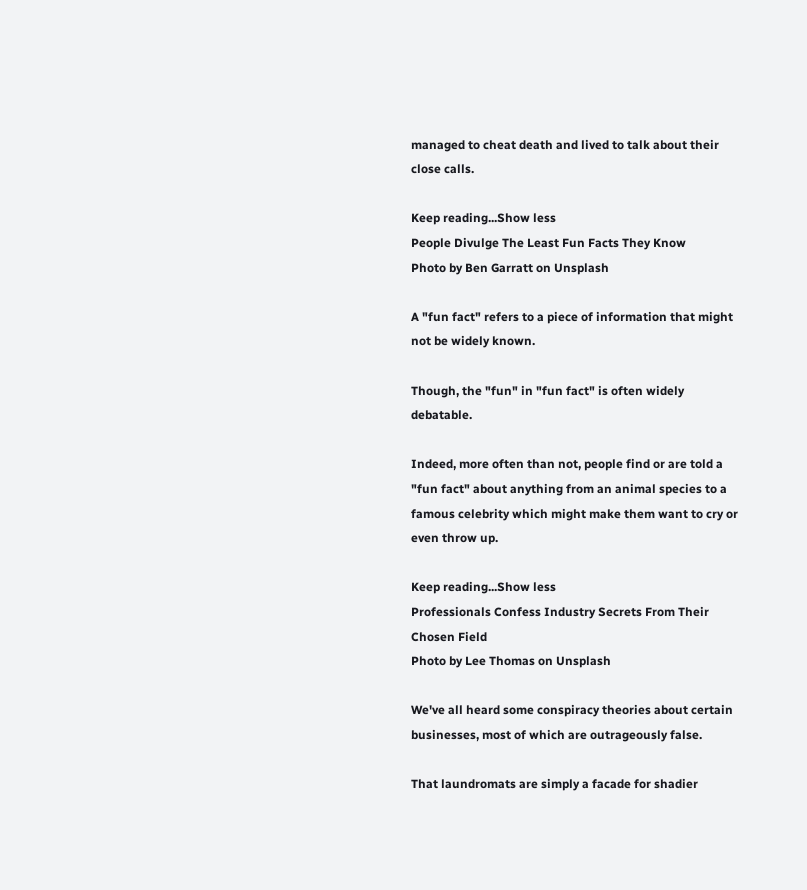managed to cheat death and lived to talk about their close calls.

Keep reading...Show less
People Divulge The Least Fun Facts They Know
Photo by Ben Garratt on Unsplash

A "fun fact" refers to a piece of information that might not be widely known.

Though, the "fun" in "fun fact" is often widely debatable.

Indeed, more often than not, people find or are told a "fun fact" about anything from an animal species to a famous celebrity which might make them want to cry or even throw up.

Keep reading...Show less
Professionals Confess Industry Secrets From Their Chosen Field
Photo by Lee Thomas on Unsplash

We've all heard some conspiracy theories about certain businesses, most of which are outrageously false.

That laundromats are simply a facade for shadier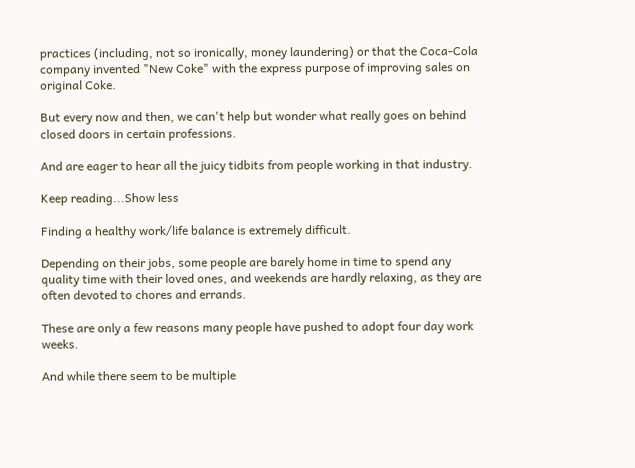practices (including, not so ironically, money laundering) or that the Coca-Cola company invented "New Coke" with the express purpose of improving sales on original Coke.

But every now and then, we can't help but wonder what really goes on behind closed doors in certain professions.

And are eager to hear all the juicy tidbits from people working in that industry.

Keep reading...Show less

Finding a healthy work/life balance is extremely difficult.

Depending on their jobs, some people are barely home in time to spend any quality time with their loved ones, and weekends are hardly relaxing, as they are often devoted to chores and errands.

These are only a few reasons many people have pushed to adopt four day work weeks.

And while there seem to be multiple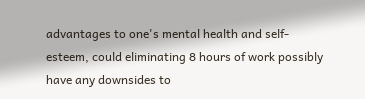advantages to one's mental health and self-esteem, could eliminating 8 hours of work possibly have any downsides to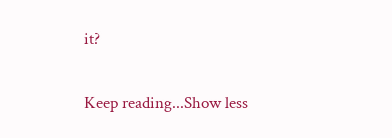it?

Keep reading...Show less